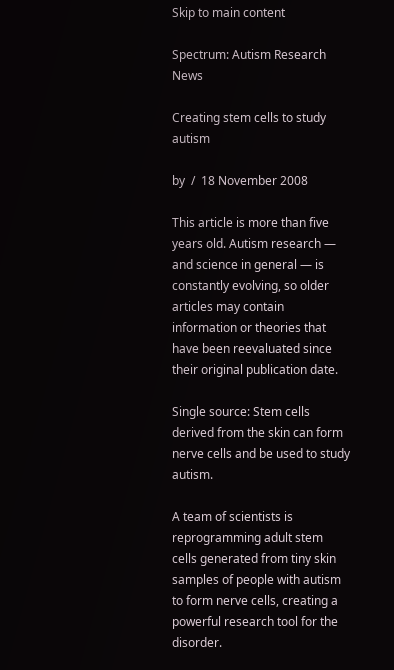Skip to main content

Spectrum: Autism Research News

Creating stem cells to study autism

by  /  18 November 2008

This article is more than five years old. Autism research — and science in general — is constantly evolving, so older articles may contain information or theories that have been reevaluated since their original publication date.

Single source: Stem cells derived from the skin can form nerve cells and be used to study autism.

A team of scientists is reprogramming adult stem cells generated from tiny skin samples of people with autism to form nerve cells, creating a powerful research tool for the disorder.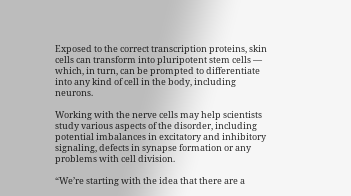Exposed to the correct transcription proteins, skin cells can transform into pluripotent stem cells ― which, in turn, can be prompted to differentiate into any kind of cell in the body, including neurons.

Working with the nerve cells may help scientists study various aspects of the disorder, including potential imbalances in excitatory and inhibitory signaling, defects in synapse formation or any problems with cell division.

“We’re starting with the idea that there are a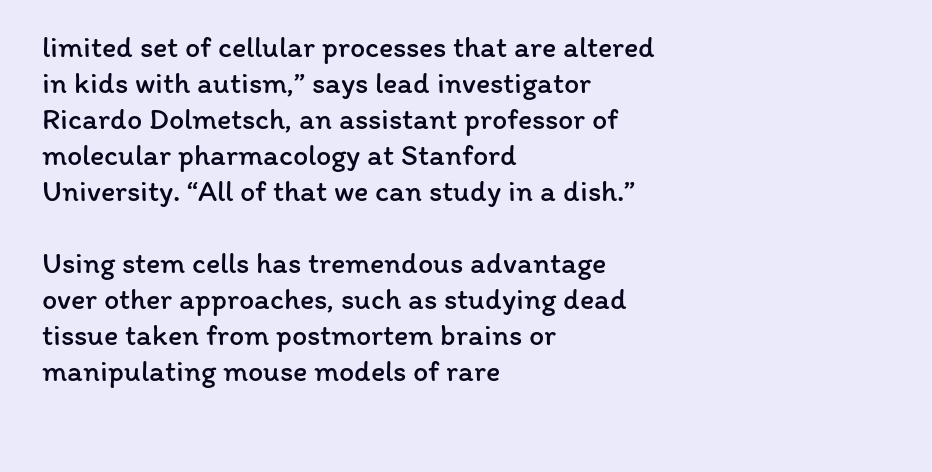limited set of cellular processes that are altered in kids with autism,” says lead investigator Ricardo Dolmetsch, an assistant professor of molecular pharmacology at Stanford University. “All of that we can study in a dish.”

Using stem cells has tremendous advantage over other approaches, such as studying dead tissue taken from postmortem brains or manipulating mouse models of rare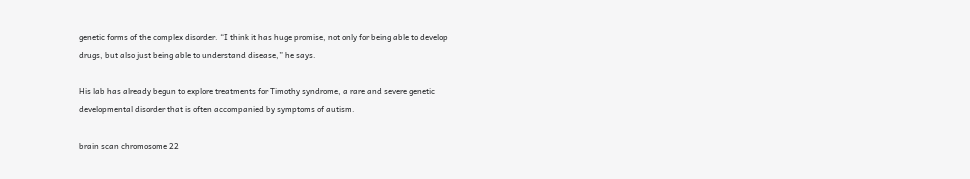genetic forms of the complex disorder. “I think it has huge promise, not only for being able to develop drugs, but also just being able to understand disease,” he says.

His lab has already begun to explore treatments for Timothy syndrome, a rare and severe genetic developmental disorder that is often accompanied by symptoms of autism.

brain scan chromosome 22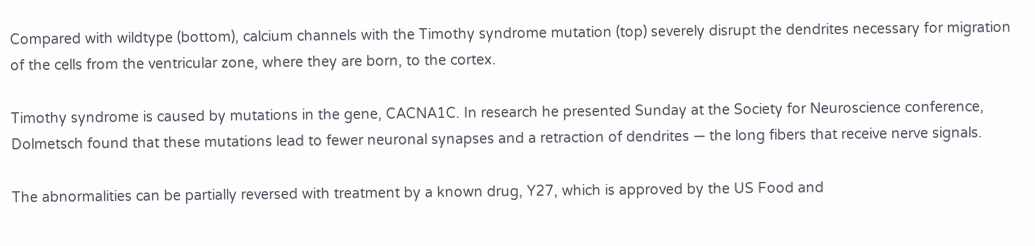Compared with wildtype (bottom), calcium channels with the Timothy syndrome mutation (top) severely disrupt the dendrites necessary for migration of the cells from the ventricular zone, where they are born, to the cortex.

Timothy syndrome is caused by mutations in the gene, CACNA1C. In research he presented Sunday at the Society for Neuroscience conference, Dolmetsch found that these mutations lead to fewer neuronal synapses and a retraction of dendrites ― the long fibers that receive nerve signals.

The abnormalities can be partially reversed with treatment by a known drug, Y27, which is approved by the US Food and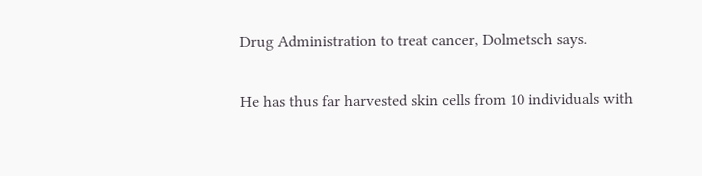Drug Administration to treat cancer, Dolmetsch says.

He has thus far harvested skin cells from 10 individuals with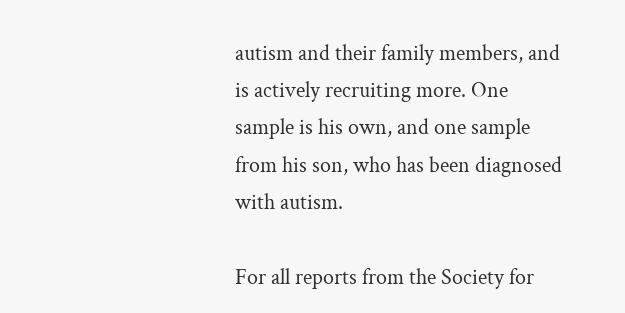autism and their family members, and is actively recruiting more. One sample is his own, and one sample from his son, who has been diagnosed with autism.

For all reports from the Society for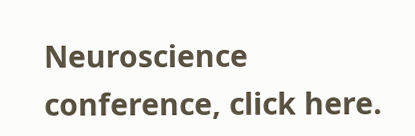Neuroscience conference, click here.